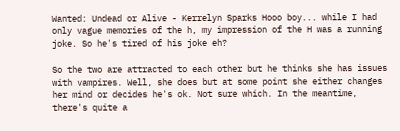Wanted: Undead or Alive - Kerrelyn Sparks Hooo boy... while I had only vague memories of the h, my impression of the H was a running joke. So he's tired of his joke eh?

So the two are attracted to each other but he thinks she has issues with vampires. Well, she does but at some point she either changes her mind or decides he's ok. Not sure which. In the meantime, there's quite a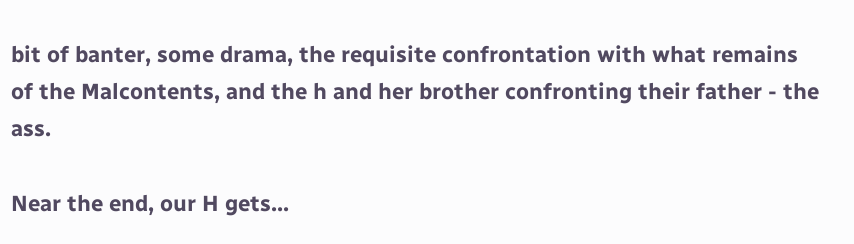bit of banter, some drama, the requisite confrontation with what remains of the Malcontents, and the h and her brother confronting their father - the ass.

Near the end, our H gets...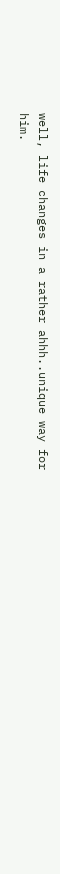well, life changes in a rather ahhh..unique way for him.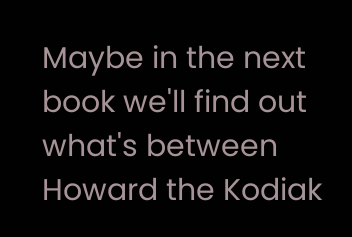Maybe in the next book we'll find out what's between Howard the Kodiak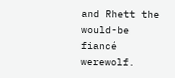and Rhett the would-be fiancé werewolf.